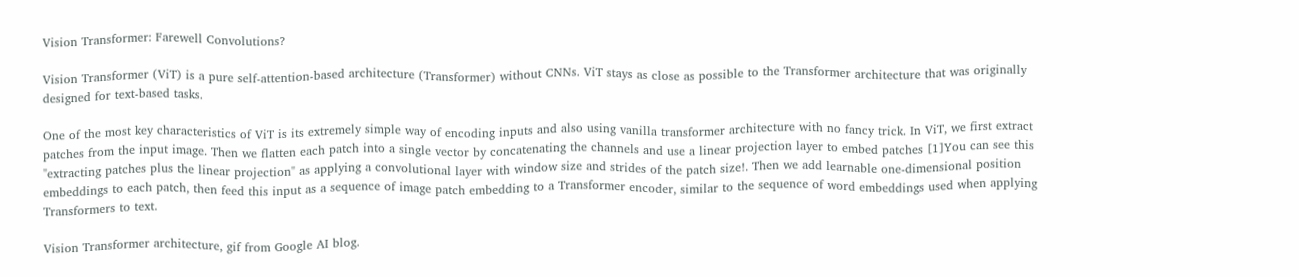Vision Transformer: Farewell Convolutions?

Vision Transformer (ViT) is a pure self-attention-based architecture (Transformer) without CNNs. ViT stays as close as possible to the Transformer architecture that was originally designed for text-based tasks.

One of the most key characteristics of ViT is its extremely simple way of encoding inputs and also using vanilla transformer architecture with no fancy trick. In ViT, we first extract patches from the input image. Then we flatten each patch into a single vector by concatenating the channels and use a linear projection layer to embed patches [1]You can see this "extracting patches plus the linear projection" as applying a convolutional layer with window size and strides of the patch size!. Then we add learnable one-dimensional position embeddings to each patch, then feed this input as a sequence of image patch embedding to a Transformer encoder, similar to the sequence of word embeddings used when applying Transformers to text.

Vision Transformer architecture, gif from Google AI blog.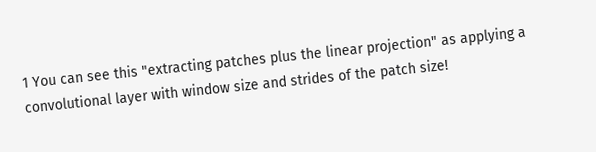1 You can see this "extracting patches plus the linear projection" as applying a convolutional layer with window size and strides of the patch size!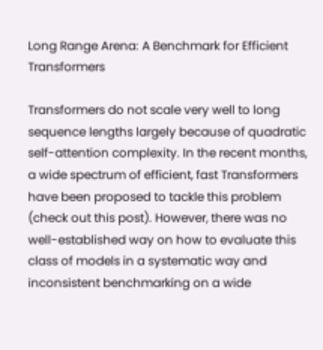Long Range Arena: A Benchmark for Efficient Transformers

Transformers do not scale very well to long sequence lengths largely because of quadratic self-attention complexity. In the recent months, a wide spectrum of efficient, fast Transformers have been proposed to tackle this problem (check out this post). However, there was no well-established way on how to evaluate this class of models in a systematic way and inconsistent benchmarking on a wide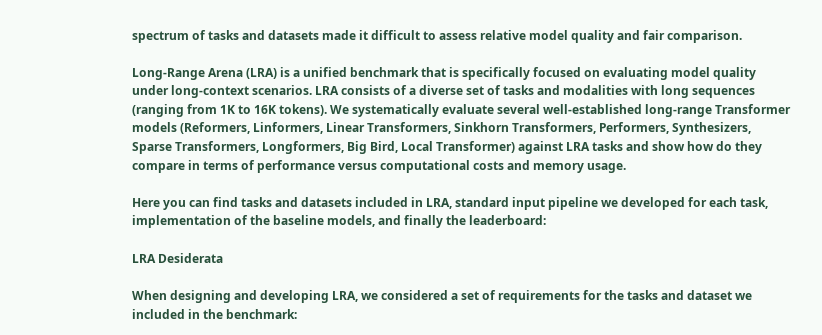spectrum of tasks and datasets made it difficult to assess relative model quality and fair comparison.

Long-Range Arena (LRA) is a unified benchmark that is specifically focused on evaluating model quality under long-context scenarios. LRA consists of a diverse set of tasks and modalities with long sequences (ranging from 1K to 16K tokens). We systematically evaluate several well-established long-range Transformer models (Reformers, Linformers, Linear Transformers, Sinkhorn Transformers, Performers, Synthesizers, Sparse Transformers, Longformers, Big Bird, Local Transformer) against LRA tasks and show how do they compare in terms of performance versus computational costs and memory usage.

Here you can find tasks and datasets included in LRA, standard input pipeline we developed for each task,  implementation of the baseline models, and finally the leaderboard:

LRA Desiderata

When designing and developing LRA, we considered a set of requirements for the tasks and dataset we included in the benchmark: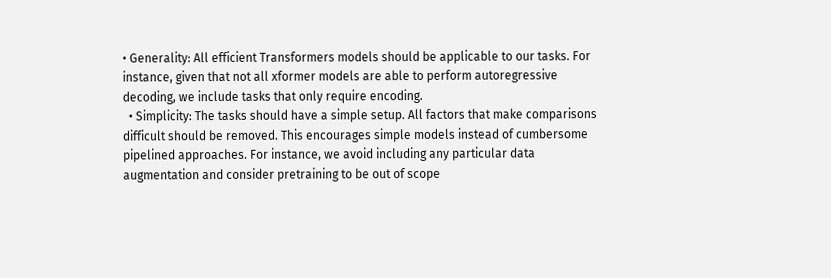• Generality: All efficient Transformers models should be applicable to our tasks. For instance, given that not all xformer models are able to perform autoregressive decoding, we include tasks that only require encoding.
  • Simplicity: The tasks should have a simple setup. All factors that make comparisons difficult should be removed. This encourages simple models instead of cumbersome pipelined approaches. For instance, we avoid including any particular data augmentation and consider pretraining to be out of scope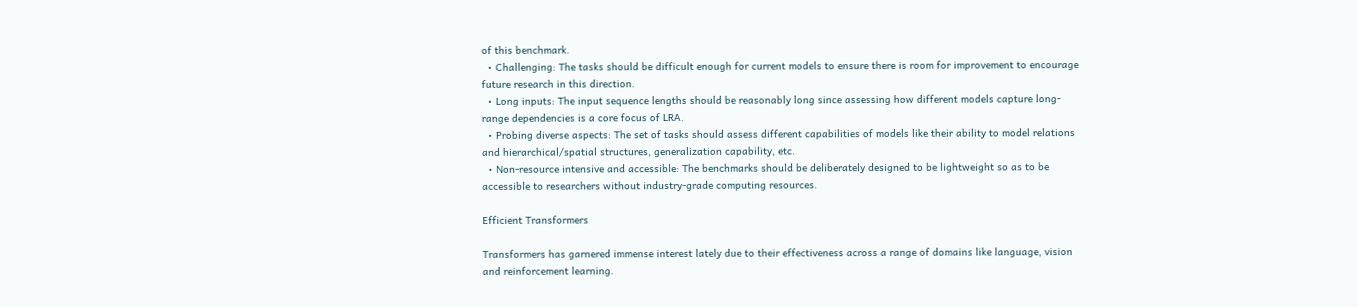of this benchmark.
  • Challenging: The tasks should be difficult enough for current models to ensure there is room for improvement to encourage future research in this direction.
  • Long inputs: The input sequence lengths should be reasonably long since assessing how different models capture long-range dependencies is a core focus of LRA.
  • Probing diverse aspects: The set of tasks should assess different capabilities of models like their ability to model relations and hierarchical/spatial structures, generalization capability, etc.
  • Non-resource intensive and accessible: The benchmarks should be deliberately designed to be lightweight so as to be accessible to researchers without industry-grade computing resources.

Efficient Transformers

Transformers has garnered immense interest lately due to their effectiveness across a range of domains like language, vision and reinforcement learning.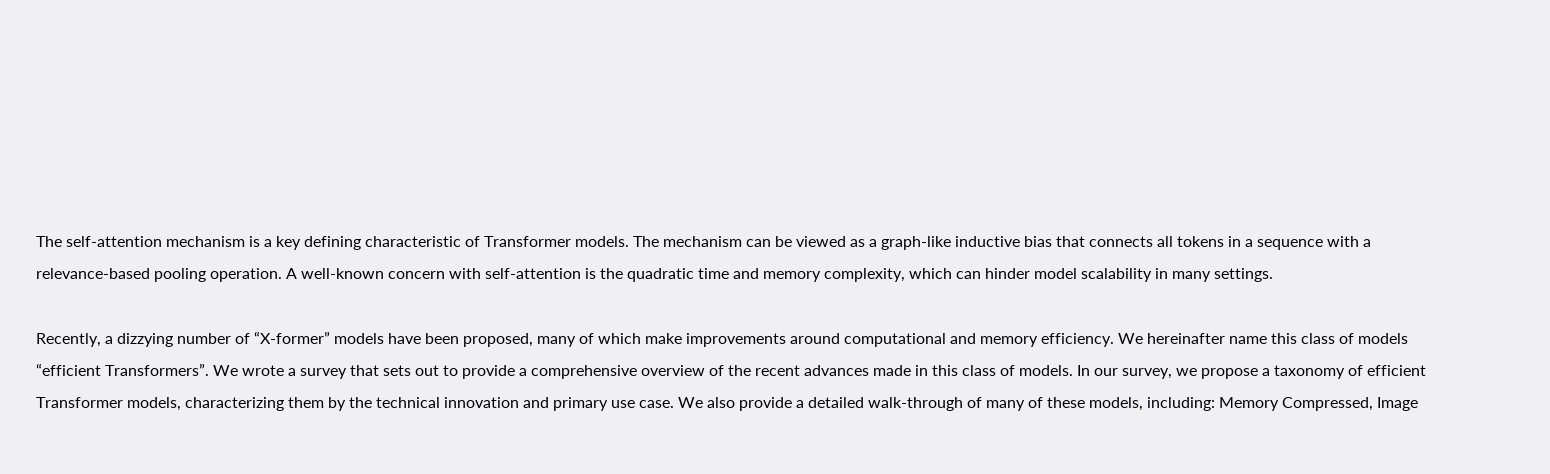The self-attention mechanism is a key defining characteristic of Transformer models. The mechanism can be viewed as a graph-like inductive bias that connects all tokens in a sequence with a relevance-based pooling operation. A well-known concern with self-attention is the quadratic time and memory complexity, which can hinder model scalability in many settings.

Recently, a dizzying number of “X-former” models have been proposed, many of which make improvements around computational and memory efficiency. We hereinafter name this class of models “efficient Transformers”. We wrote a survey that sets out to provide a comprehensive overview of the recent advances made in this class of models. In our survey, we propose a taxonomy of efficient Transformer models, characterizing them by the technical innovation and primary use case. We also provide a detailed walk-through of many of these models, including: Memory Compressed, Image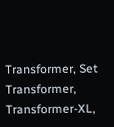Transformer, Set Transformer, Transformer-XL,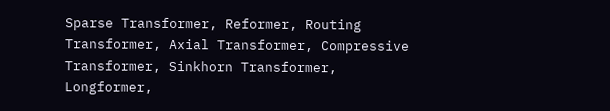Sparse Transformer, Reformer, Routing Transformer, Axial Transformer, Compressive Transformer, Sinkhorn Transformer, Longformer,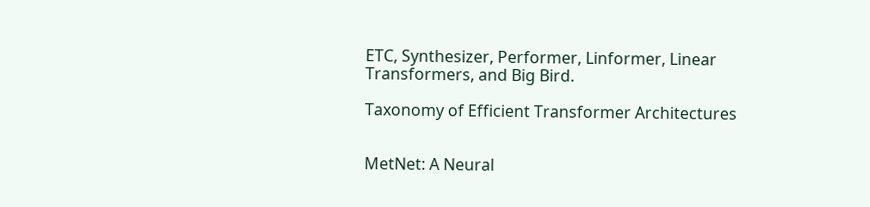ETC, Synthesizer, Performer, Linformer, Linear Transformers, and Big Bird.

Taxonomy of Efficient Transformer Architectures


MetNet: A Neural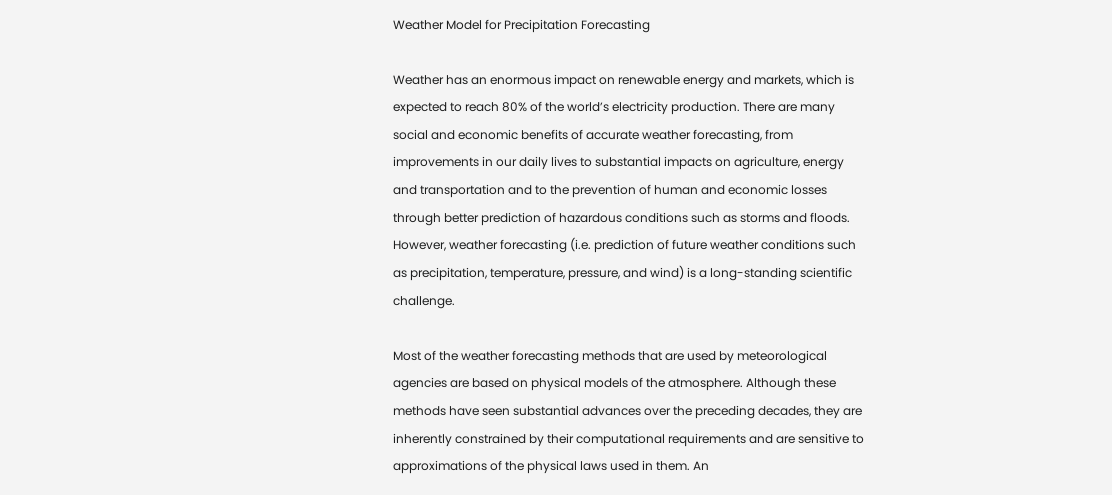Weather Model for Precipitation Forecasting

Weather has an enormous impact on renewable energy and markets, which is expected to reach 80% of the world’s electricity production. There are many social and economic benefits of accurate weather forecasting, from improvements in our daily lives to substantial impacts on agriculture, energy and transportation and to the prevention of human and economic losses through better prediction of hazardous conditions such as storms and floods. However, weather forecasting (i.e. prediction of future weather conditions such as precipitation, temperature, pressure, and wind) is a long-standing scientific challenge.

Most of the weather forecasting methods that are used by meteorological agencies are based on physical models of the atmosphere. Although these methods have seen substantial advances over the preceding decades, they are inherently constrained by their computational requirements and are sensitive to approximations of the physical laws used in them. An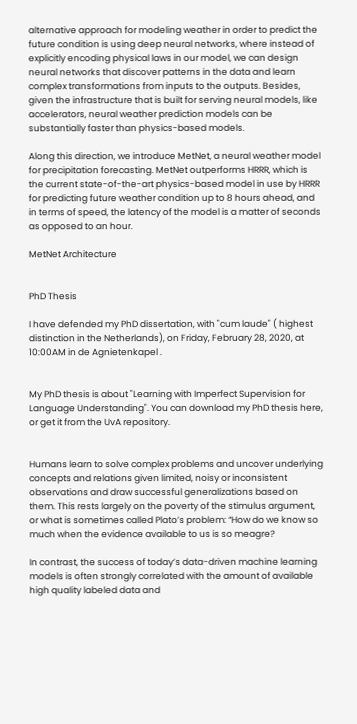alternative approach for modeling weather in order to predict the future condition is using deep neural networks, where instead of explicitly encoding physical laws in our model, we can design neural networks that discover patterns in the data and learn complex transformations from inputs to the outputs. Besides, given the infrastructure that is built for serving neural models, like accelerators, neural weather prediction models can be substantially faster than physics-based models.

Along this direction, we introduce MetNet, a neural weather model for precipitation forecasting. MetNet outperforms HRRR, which is the current state-of-the-art physics-based model in use by HRRR for predicting future weather condition up to 8 hours ahead, and in terms of speed, the latency of the model is a matter of seconds as opposed to an hour.

MetNet Architecture


PhD Thesis

I have defended my PhD dissertation, with "cum laude" ( highest distinction in the Netherlands), on Friday, February 28, 2020, at 10:00AM in de Agnietenkapel .


My PhD thesis is about "Learning with Imperfect Supervision for Language Understanding". You can download my PhD thesis here, or get it from the UvA repository.


Humans learn to solve complex problems and uncover underlying concepts and relations given limited, noisy or inconsistent observations and draw successful generalizations based on them. This rests largely on the poverty of the stimulus argument, or what is sometimes called Plato’s problem: “How do we know so much when the evidence available to us is so meagre?

In contrast, the success of today’s data-driven machine learning models is often strongly correlated with the amount of available high quality labeled data and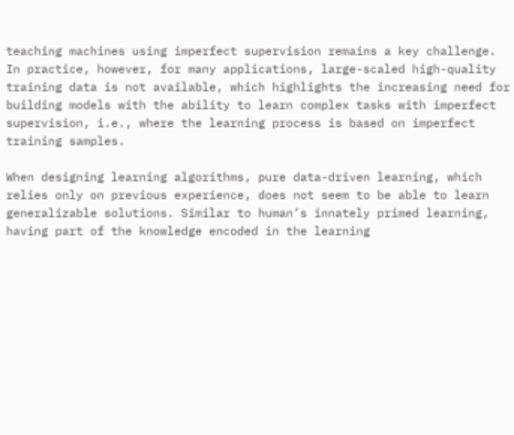teaching machines using imperfect supervision remains a key challenge. In practice, however, for many applications, large-scaled high-quality training data is not available, which highlights the increasing need for building models with the ability to learn complex tasks with imperfect supervision, i.e., where the learning process is based on imperfect training samples.

When designing learning algorithms, pure data-driven learning, which relies only on previous experience, does not seem to be able to learn generalizable solutions. Similar to human’s innately primed learning, having part of the knowledge encoded in the learning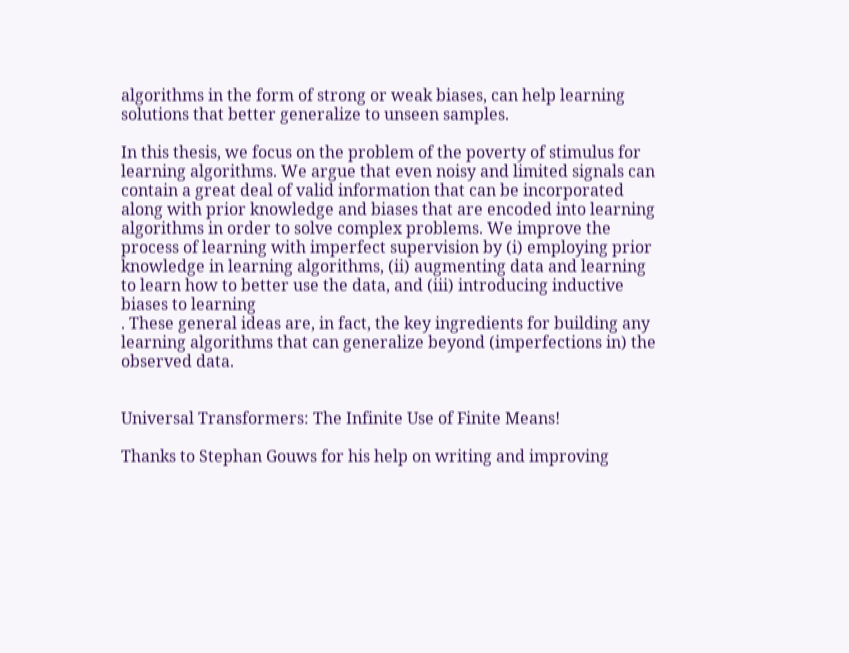algorithms in the form of strong or weak biases, can help learning solutions that better generalize to unseen samples.

In this thesis, we focus on the problem of the poverty of stimulus for learning algorithms. We argue that even noisy and limited signals can contain a great deal of valid information that can be incorporated along with prior knowledge and biases that are encoded into learning algorithms in order to solve complex problems. We improve the process of learning with imperfect supervision by (i) employing prior knowledge in learning algorithms, (ii) augmenting data and learning to learn how to better use the data, and (iii) introducing inductive biases to learning
. These general ideas are, in fact, the key ingredients for building any learning algorithms that can generalize beyond (imperfections in) the observed data.


Universal Transformers: The Infinite Use of Finite Means!

Thanks to Stephan Gouws for his help on writing and improving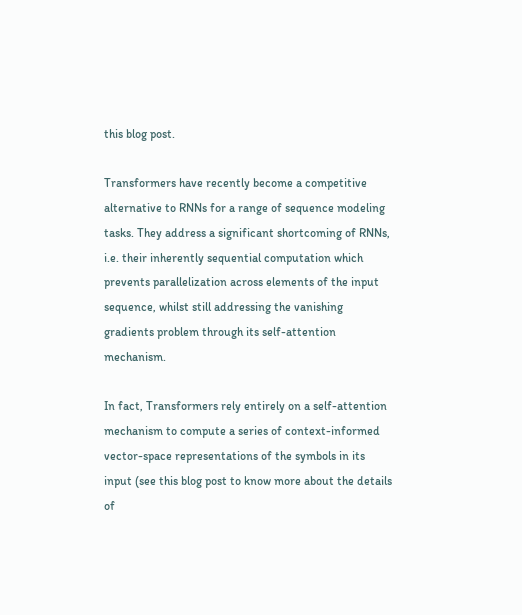this blog post.

Transformers have recently become a competitive alternative to RNNs for a range of sequence modeling tasks. They address a significant shortcoming of RNNs, i.e. their inherently sequential computation which prevents parallelization across elements of the input sequence, whilst still addressing the vanishing gradients problem through its self-attention mechanism.

In fact, Transformers rely entirely on a self-attention mechanism to compute a series of context-informed vector-space representations of the symbols in its input (see this blog post to know more about the details of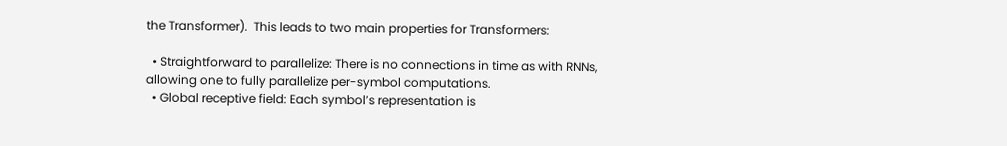the Transformer).  This leads to two main properties for Transformers:

  • Straightforward to parallelize: There is no connections in time as with RNNs, allowing one to fully parallelize per-symbol computations.
  • Global receptive field: Each symbol’s representation is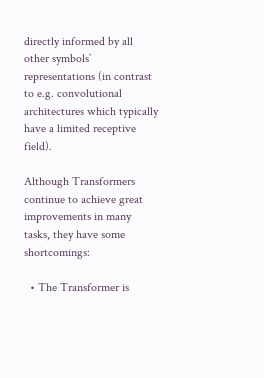directly informed by all other symbols’ representations (in contrast to e.g. convolutional architectures which typically have a limited receptive field).

Although Transformers continue to achieve great improvements in many tasks, they have some shortcomings:

  • The Transformer is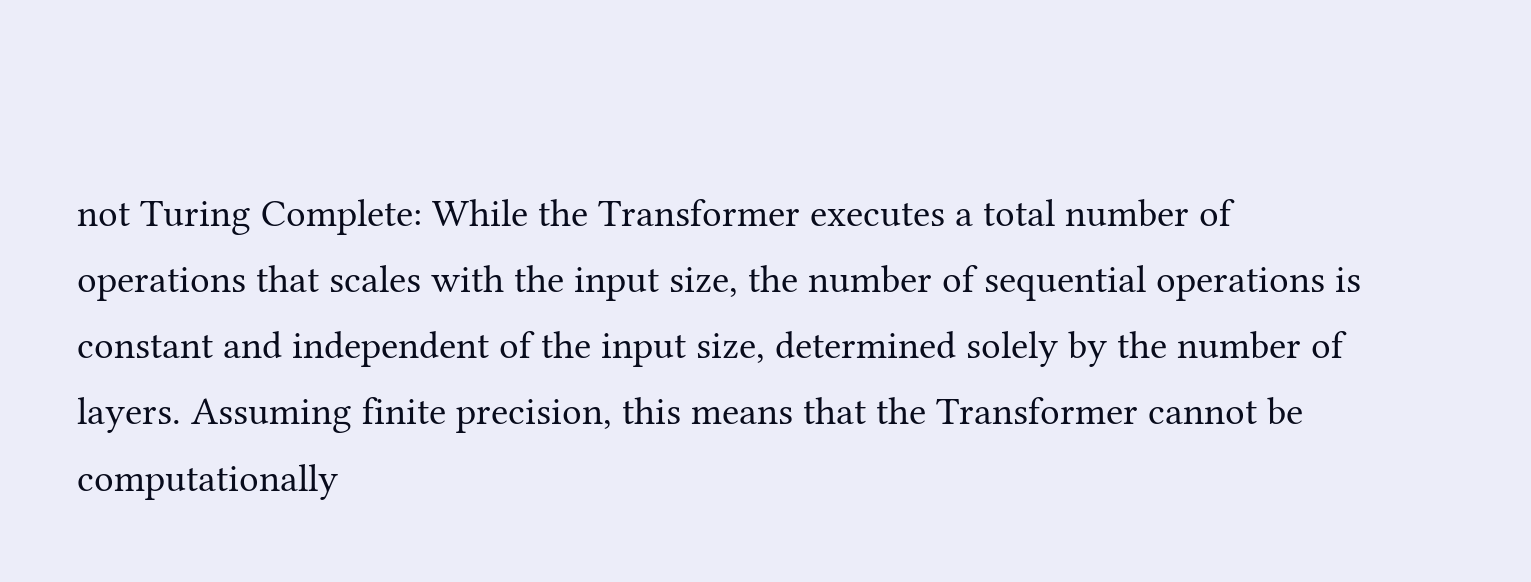not Turing Complete: While the Transformer executes a total number of operations that scales with the input size, the number of sequential operations is constant and independent of the input size, determined solely by the number of layers. Assuming finite precision, this means that the Transformer cannot be computationally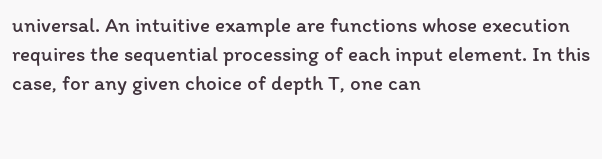universal. An intuitive example are functions whose execution requires the sequential processing of each input element. In this case, for any given choice of depth T, one can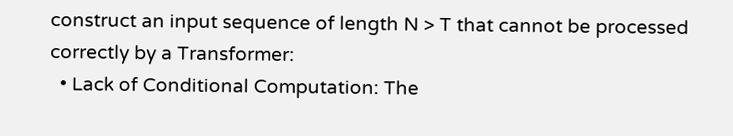construct an input sequence of length N > T that cannot be processed correctly by a Transformer:
  • Lack of Conditional Computation: The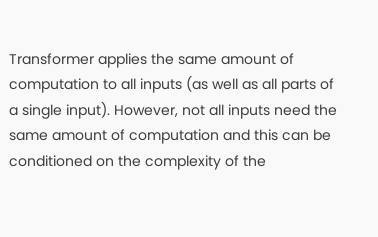Transformer applies the same amount of computation to all inputs (as well as all parts of a single input). However, not all inputs need the same amount of computation and this can be conditioned on the complexity of the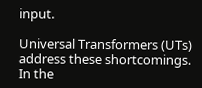input.

Universal Transformers (UTs) address these shortcomings.  In the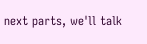next parts, we'll talk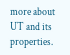more about UT and its properties.